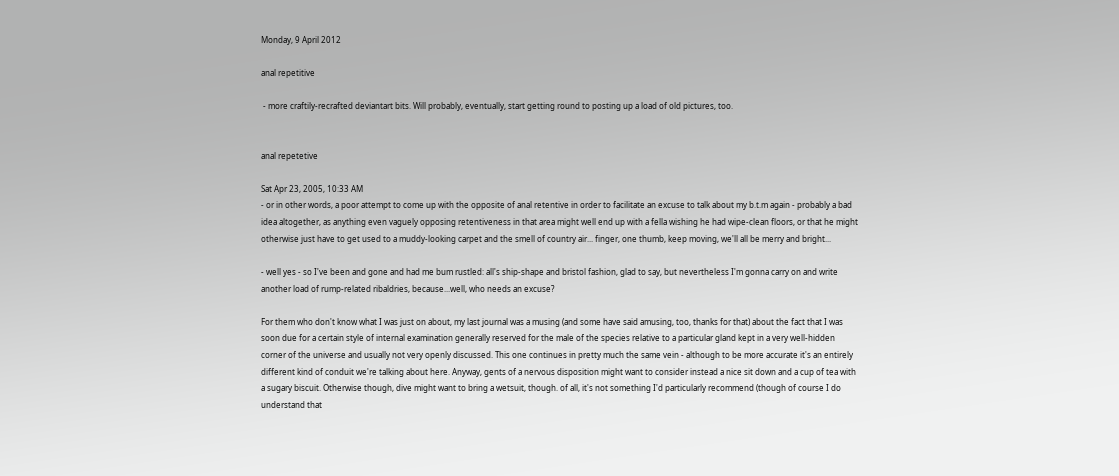Monday, 9 April 2012

anal repetitive

 - more craftily-recrafted deviantart bits. Will probably, eventually, start getting round to posting up a load of old pictures, too.


anal repetetive

Sat Apr 23, 2005, 10:33 AM
- or in other words, a poor attempt to come up with the opposite of anal retentive in order to facilitate an excuse to talk about my b.t.m again - probably a bad idea altogether, as anything even vaguely opposing retentiveness in that area might well end up with a fella wishing he had wipe-clean floors, or that he might otherwise just have to get used to a muddy-looking carpet and the smell of country air... finger, one thumb, keep moving, we'll all be merry and bright...

- well yes - so I've been and gone and had me bum rustled: all's ship-shape and bristol fashion, glad to say, but nevertheless I'm gonna carry on and write another load of rump-related ribaldries, because...well, who needs an excuse?

For them who don't know what I was just on about, my last journal was a musing (and some have said amusing, too, thanks for that) about the fact that I was soon due for a certain style of internal examination generally reserved for the male of the species relative to a particular gland kept in a very well-hidden corner of the universe and usually not very openly discussed. This one continues in pretty much the same vein - although to be more accurate it's an entirely different kind of conduit we're talking about here. Anyway, gents of a nervous disposition might want to consider instead a nice sit down and a cup of tea with a sugary biscuit. Otherwise though, dive might want to bring a wetsuit, though. of all, it's not something I'd particularly recommend (though of course I do understand that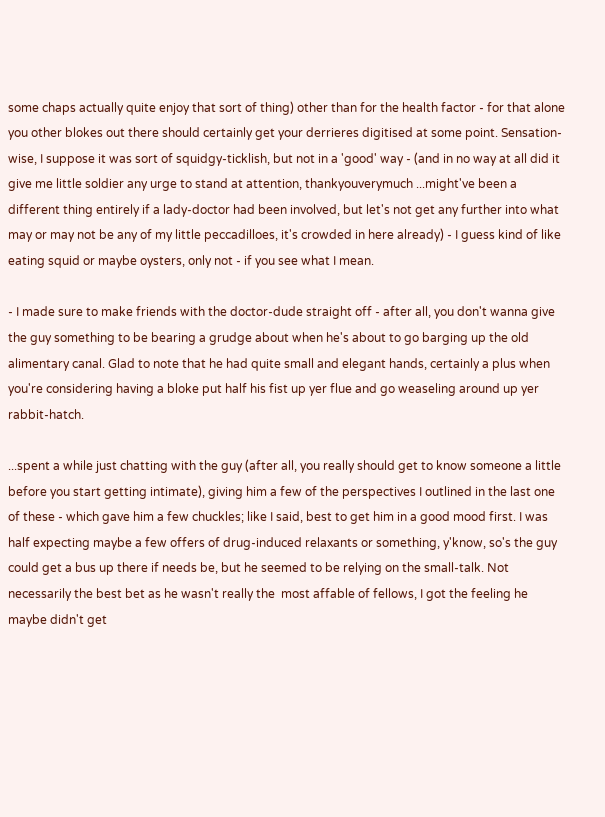some chaps actually quite enjoy that sort of thing) other than for the health factor - for that alone you other blokes out there should certainly get your derrieres digitised at some point. Sensation-wise, I suppose it was sort of squidgy-ticklish, but not in a 'good' way - (and in no way at all did it give me little soldier any urge to stand at attention, thankyouverymuch ...might've been a different thing entirely if a lady-doctor had been involved, but let's not get any further into what may or may not be any of my little peccadilloes, it's crowded in here already) - I guess kind of like eating squid or maybe oysters, only not - if you see what I mean.

- I made sure to make friends with the doctor-dude straight off - after all, you don't wanna give the guy something to be bearing a grudge about when he's about to go barging up the old alimentary canal. Glad to note that he had quite small and elegant hands, certainly a plus when you're considering having a bloke put half his fist up yer flue and go weaseling around up yer rabbit-hatch.

...spent a while just chatting with the guy (after all, you really should get to know someone a little before you start getting intimate), giving him a few of the perspectives I outlined in the last one of these - which gave him a few chuckles; like I said, best to get him in a good mood first. I was half expecting maybe a few offers of drug-induced relaxants or something, y'know, so's the guy could get a bus up there if needs be, but he seemed to be relying on the small-talk. Not necessarily the best bet as he wasn't really the  most affable of fellows, I got the feeling he maybe didn't get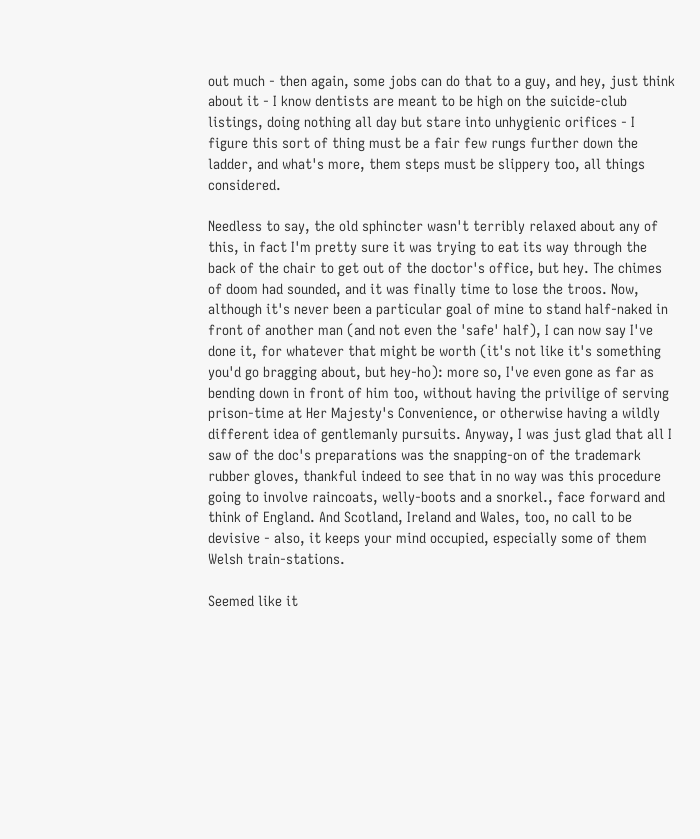out much - then again, some jobs can do that to a guy, and hey, just think about it - I know dentists are meant to be high on the suicide-club listings, doing nothing all day but stare into unhygienic orifices - I figure this sort of thing must be a fair few rungs further down the ladder, and what's more, them steps must be slippery too, all things considered.

Needless to say, the old sphincter wasn't terribly relaxed about any of this, in fact I'm pretty sure it was trying to eat its way through the back of the chair to get out of the doctor's office, but hey. The chimes of doom had sounded, and it was finally time to lose the troos. Now, although it's never been a particular goal of mine to stand half-naked in front of another man (and not even the 'safe' half), I can now say I've done it, for whatever that might be worth (it's not like it's something you'd go bragging about, but hey-ho): more so, I've even gone as far as bending down in front of him too, without having the privilige of serving prison-time at Her Majesty's Convenience, or otherwise having a wildly different idea of gentlemanly pursuits. Anyway, I was just glad that all I saw of the doc's preparations was the snapping-on of the trademark rubber gloves, thankful indeed to see that in no way was this procedure going to involve raincoats, welly-boots and a snorkel., face forward and think of England. And Scotland, Ireland and Wales, too, no call to be devisive - also, it keeps your mind occupied, especially some of them Welsh train-stations.

Seemed like it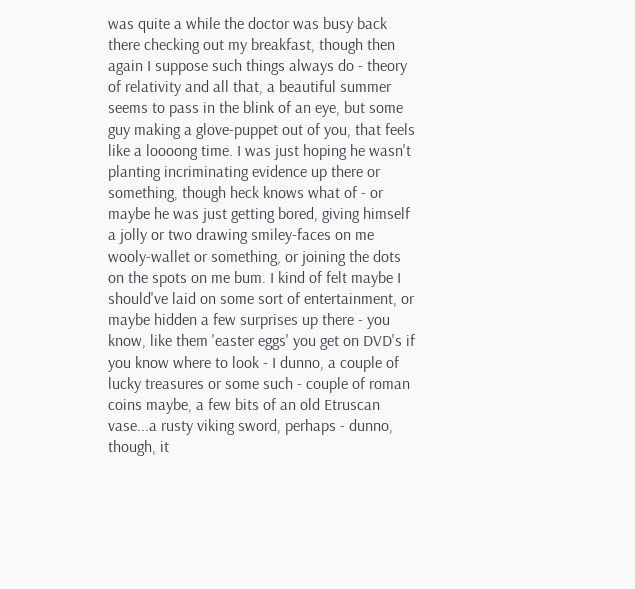was quite a while the doctor was busy back there checking out my breakfast, though then again I suppose such things always do - theory of relativity and all that, a beautiful summer seems to pass in the blink of an eye, but some guy making a glove-puppet out of you, that feels like a loooong time. I was just hoping he wasn't planting incriminating evidence up there or something, though heck knows what of - or maybe he was just getting bored, giving himself a jolly or two drawing smiley-faces on me wooly-wallet or something, or joining the dots on the spots on me bum. I kind of felt maybe I should've laid on some sort of entertainment, or maybe hidden a few surprises up there - you know, like them 'easter eggs' you get on DVD's if you know where to look - I dunno, a couple of lucky treasures or some such - couple of roman coins maybe, a few bits of an old Etruscan vase...a rusty viking sword, perhaps - dunno, though, it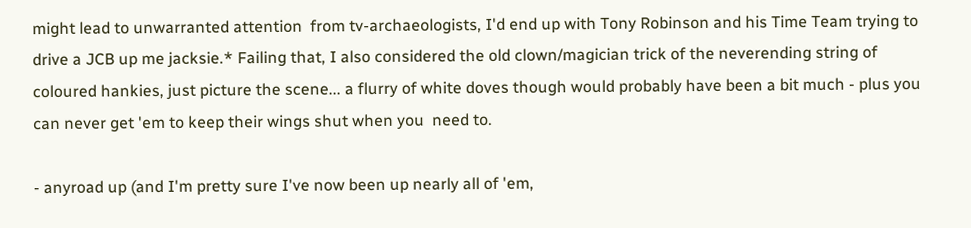might lead to unwarranted attention  from tv-archaeologists, I'd end up with Tony Robinson and his Time Team trying to drive a JCB up me jacksie.* Failing that, I also considered the old clown/magician trick of the neverending string of coloured hankies, just picture the scene... a flurry of white doves though would probably have been a bit much - plus you can never get 'em to keep their wings shut when you  need to.

- anyroad up (and I'm pretty sure I've now been up nearly all of 'em,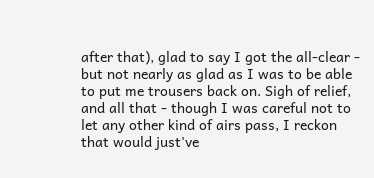after that), glad to say I got the all-clear - but not nearly as glad as I was to be able to put me trousers back on. Sigh of relief, and all that - though I was careful not to let any other kind of airs pass, I reckon that would just've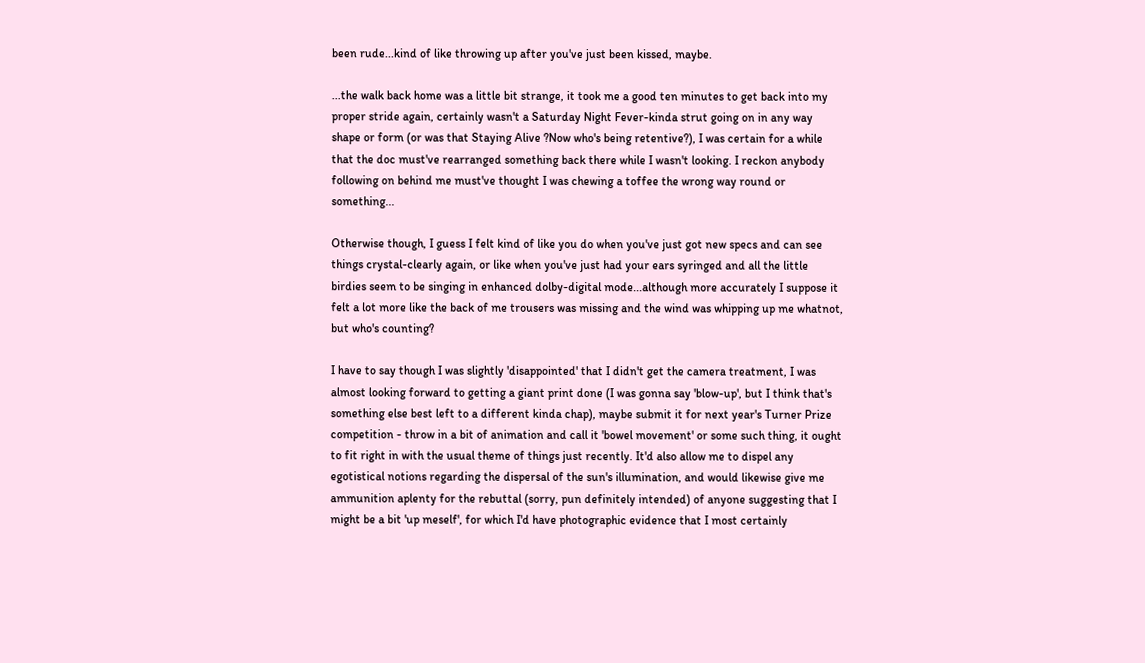been rude...kind of like throwing up after you've just been kissed, maybe.

...the walk back home was a little bit strange, it took me a good ten minutes to get back into my proper stride again, certainly wasn't a Saturday Night Fever-kinda strut going on in any way shape or form (or was that Staying Alive ?Now who's being retentive?), I was certain for a while that the doc must've rearranged something back there while I wasn't looking. I reckon anybody following on behind me must've thought I was chewing a toffee the wrong way round or something...

Otherwise though, I guess I felt kind of like you do when you've just got new specs and can see things crystal-clearly again, or like when you've just had your ears syringed and all the little birdies seem to be singing in enhanced dolby-digital mode...although more accurately I suppose it felt a lot more like the back of me trousers was missing and the wind was whipping up me whatnot, but who's counting?

I have to say though I was slightly 'disappointed' that I didn't get the camera treatment, I was almost looking forward to getting a giant print done (I was gonna say 'blow-up', but I think that's something else best left to a different kinda chap), maybe submit it for next year's Turner Prize competition - throw in a bit of animation and call it 'bowel movement' or some such thing, it ought to fit right in with the usual theme of things just recently. It'd also allow me to dispel any egotistical notions regarding the dispersal of the sun's illumination, and would likewise give me ammunition aplenty for the rebuttal (sorry, pun definitely intended) of anyone suggesting that I might be a bit 'up meself', for which I'd have photographic evidence that I most certainly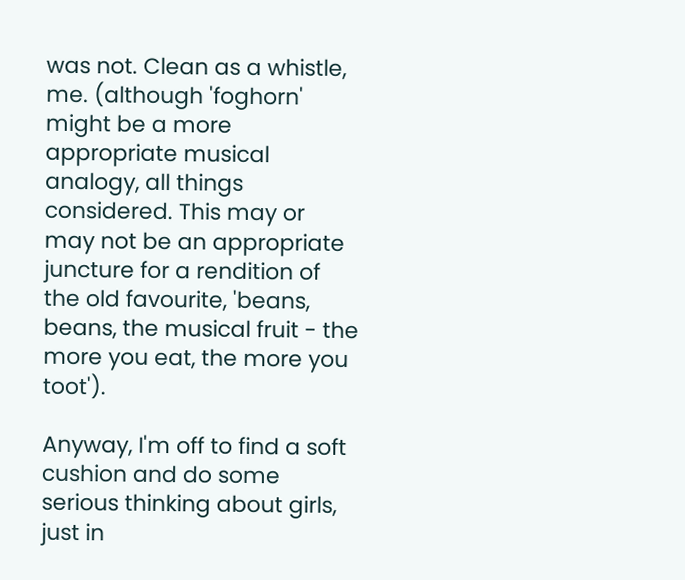was not. Clean as a whistle, me. (although 'foghorn' might be a more appropriate musical analogy, all things considered. This may or may not be an appropriate juncture for a rendition of the old favourite, 'beans, beans, the musical fruit - the more you eat, the more you toot').

Anyway, I'm off to find a soft cushion and do some serious thinking about girls, just in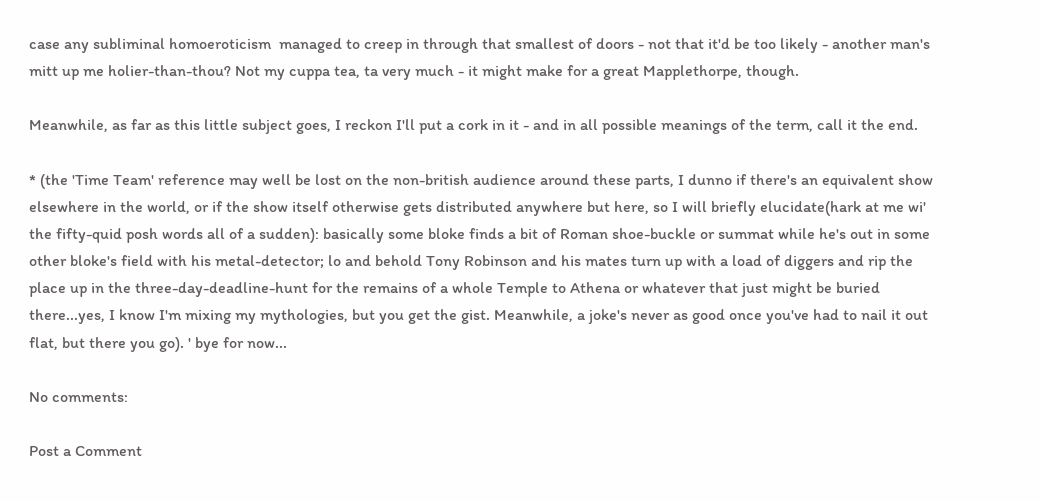case any subliminal homoeroticism  managed to creep in through that smallest of doors - not that it'd be too likely - another man's mitt up me holier-than-thou? Not my cuppa tea, ta very much - it might make for a great Mapplethorpe, though.

Meanwhile, as far as this little subject goes, I reckon I'll put a cork in it - and in all possible meanings of the term, call it the end.

* (the 'Time Team' reference may well be lost on the non-british audience around these parts, I dunno if there's an equivalent show elsewhere in the world, or if the show itself otherwise gets distributed anywhere but here, so I will briefly elucidate(hark at me wi' the fifty-quid posh words all of a sudden): basically some bloke finds a bit of Roman shoe-buckle or summat while he's out in some other bloke's field with his metal-detector; lo and behold Tony Robinson and his mates turn up with a load of diggers and rip the place up in the three-day-deadline-hunt for the remains of a whole Temple to Athena or whatever that just might be buried there...yes, I know I'm mixing my mythologies, but you get the gist. Meanwhile, a joke's never as good once you've had to nail it out flat, but there you go). ' bye for now...

No comments:

Post a Comment